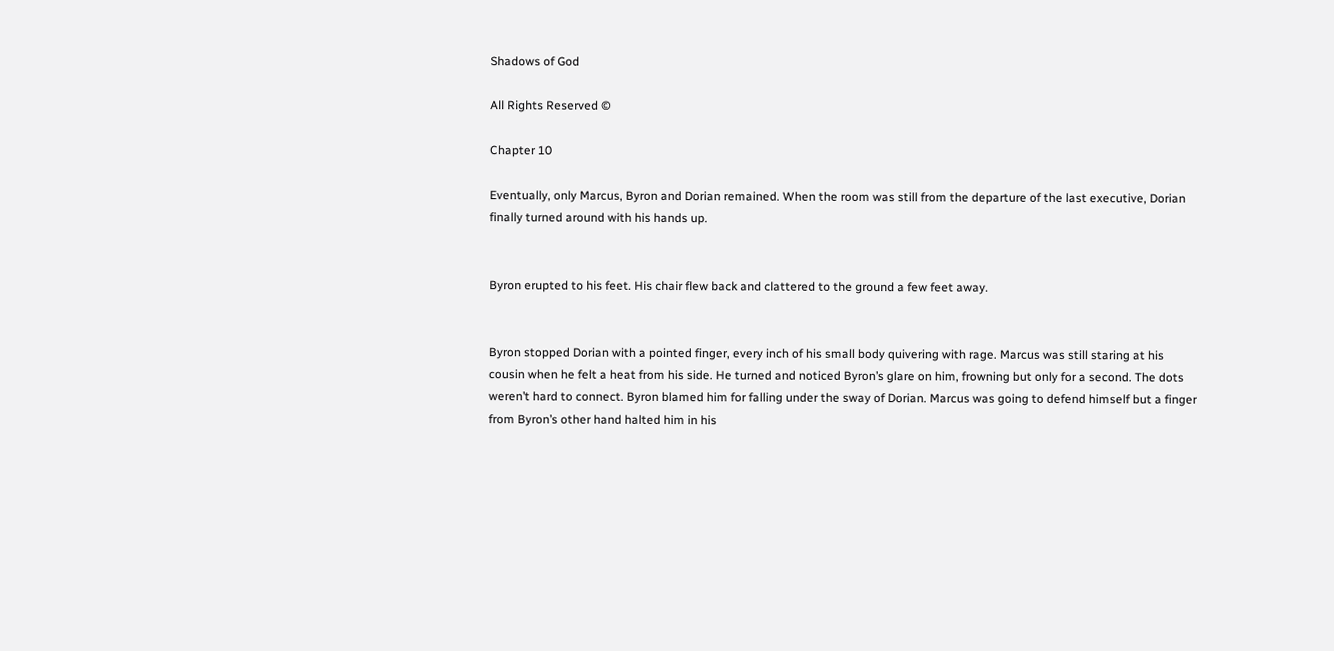Shadows of God

All Rights Reserved ©

Chapter 10

Eventually, only Marcus, Byron and Dorian remained. When the room was still from the departure of the last executive, Dorian finally turned around with his hands up.


Byron erupted to his feet. His chair flew back and clattered to the ground a few feet away.


Byron stopped Dorian with a pointed finger, every inch of his small body quivering with rage. Marcus was still staring at his cousin when he felt a heat from his side. He turned and noticed Byron’s glare on him, frowning but only for a second. The dots weren’t hard to connect. Byron blamed him for falling under the sway of Dorian. Marcus was going to defend himself but a finger from Byron’s other hand halted him in his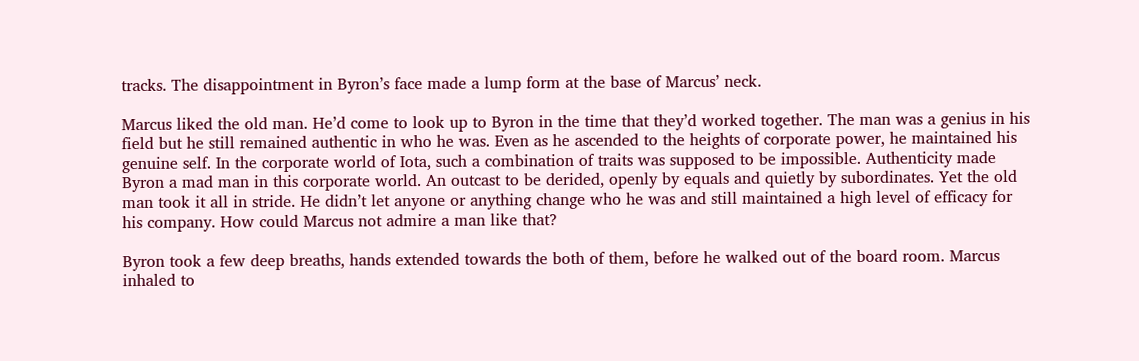tracks. The disappointment in Byron’s face made a lump form at the base of Marcus’ neck.

Marcus liked the old man. He’d come to look up to Byron in the time that they’d worked together. The man was a genius in his field but he still remained authentic in who he was. Even as he ascended to the heights of corporate power, he maintained his genuine self. In the corporate world of Iota, such a combination of traits was supposed to be impossible. Authenticity made Byron a mad man in this corporate world. An outcast to be derided, openly by equals and quietly by subordinates. Yet the old man took it all in stride. He didn’t let anyone or anything change who he was and still maintained a high level of efficacy for his company. How could Marcus not admire a man like that?

Byron took a few deep breaths, hands extended towards the both of them, before he walked out of the board room. Marcus inhaled to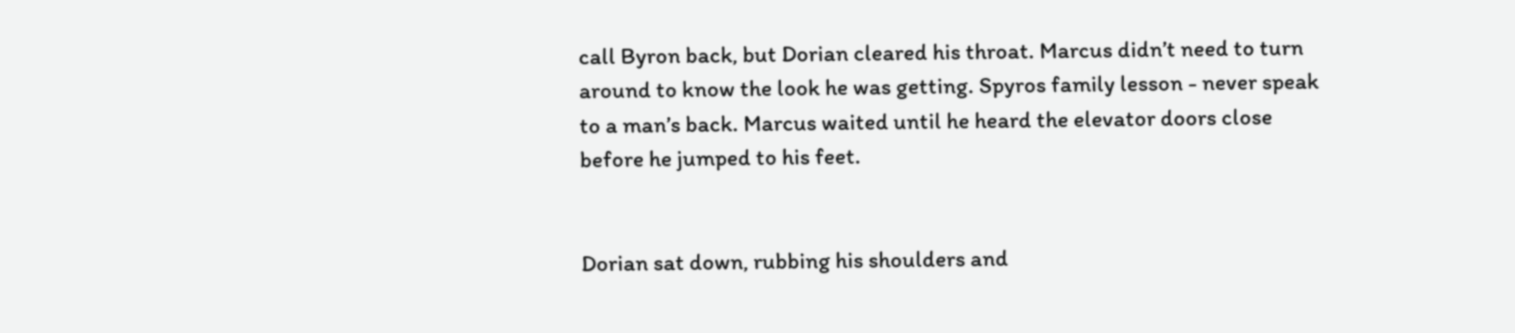call Byron back, but Dorian cleared his throat. Marcus didn’t need to turn around to know the look he was getting. Spyros family lesson - never speak to a man’s back. Marcus waited until he heard the elevator doors close before he jumped to his feet.


Dorian sat down, rubbing his shoulders and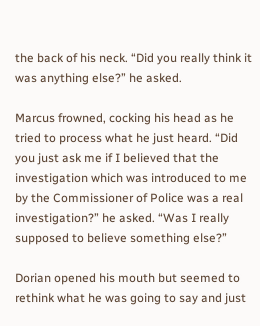the back of his neck. “Did you really think it was anything else?” he asked.

Marcus frowned, cocking his head as he tried to process what he just heard. “Did you just ask me if I believed that the investigation which was introduced to me by the Commissioner of Police was a real investigation?” he asked. “Was I really supposed to believe something else?”

Dorian opened his mouth but seemed to rethink what he was going to say and just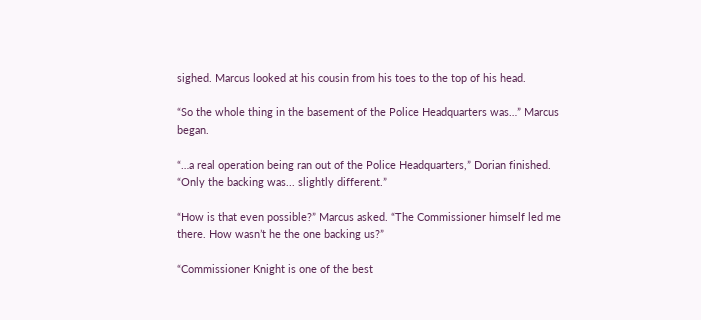sighed. Marcus looked at his cousin from his toes to the top of his head.

“So the whole thing in the basement of the Police Headquarters was…” Marcus began.

“…a real operation being ran out of the Police Headquarters,” Dorian finished. “Only the backing was... slightly different.”

“How is that even possible?” Marcus asked. “The Commissioner himself led me there. How wasn’t he the one backing us?”

“Commissioner Knight is one of the best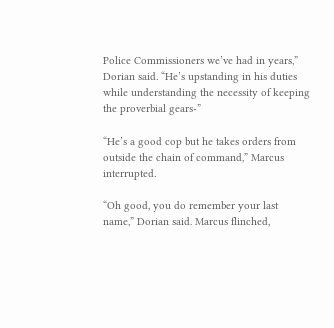Police Commissioners we’ve had in years,” Dorian said. “He’s upstanding in his duties while understanding the necessity of keeping the proverbial gears-”

“He’s a good cop but he takes orders from outside the chain of command,” Marcus interrupted.

“Oh good, you do remember your last name,” Dorian said. Marcus flinched,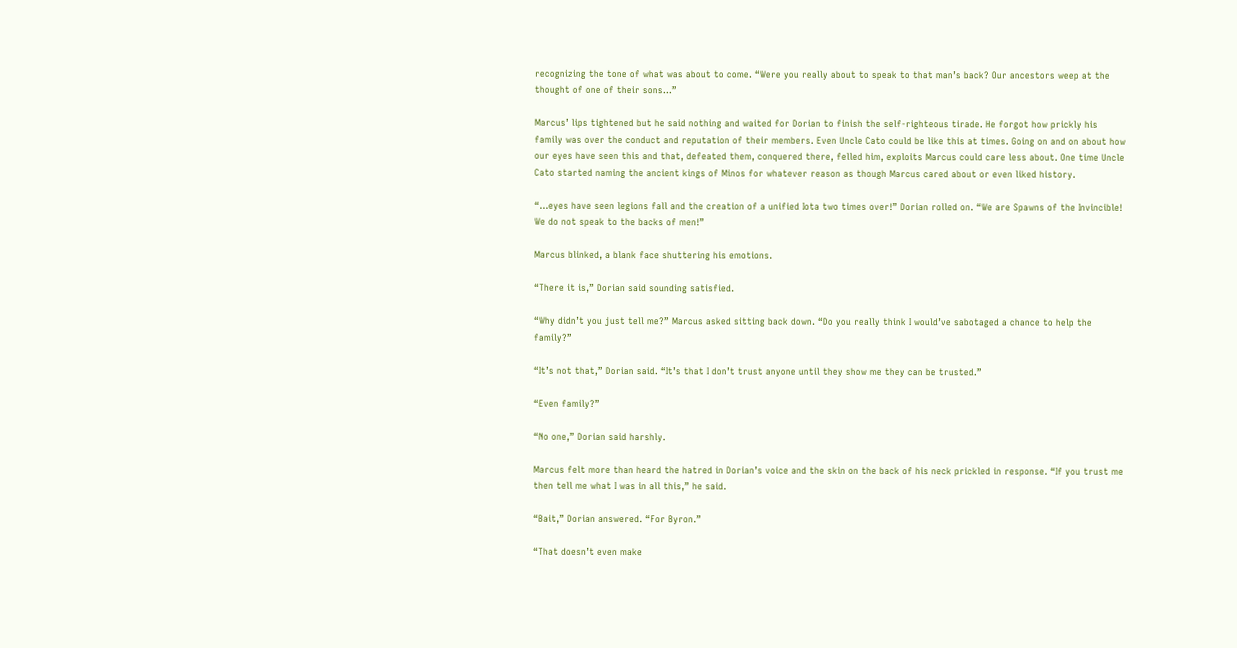recognizing the tone of what was about to come. “Were you really about to speak to that man’s back? Our ancestors weep at the thought of one of their sons…”

Marcus’ lips tightened but he said nothing and waited for Dorian to finish the self-righteous tirade. He forgot how prickly his family was over the conduct and reputation of their members. Even Uncle Cato could be like this at times. Going on and on about how our eyes have seen this and that, defeated them, conquered there, felled him, exploits Marcus could care less about. One time Uncle Cato started naming the ancient kings of Minos for whatever reason as though Marcus cared about or even liked history.

“…eyes have seen legions fall and the creation of a unified Iota two times over!” Dorian rolled on. “We are Spawns of the Invincible! We do not speak to the backs of men!”

Marcus blinked, a blank face shuttering his emotions.

“There it is,” Dorian said sounding satisfied.

“Why didn’t you just tell me?” Marcus asked sitting back down. “Do you really think I would’ve sabotaged a chance to help the family?”

“It’s not that,” Dorian said. “It’s that I don’t trust anyone until they show me they can be trusted.”

“Even family?”

“No one,” Dorian said harshly.

Marcus felt more than heard the hatred in Dorian’s voice and the skin on the back of his neck prickled in response. “If you trust me then tell me what I was in all this,” he said.

“Bait,” Dorian answered. “For Byron.”

“That doesn’t even make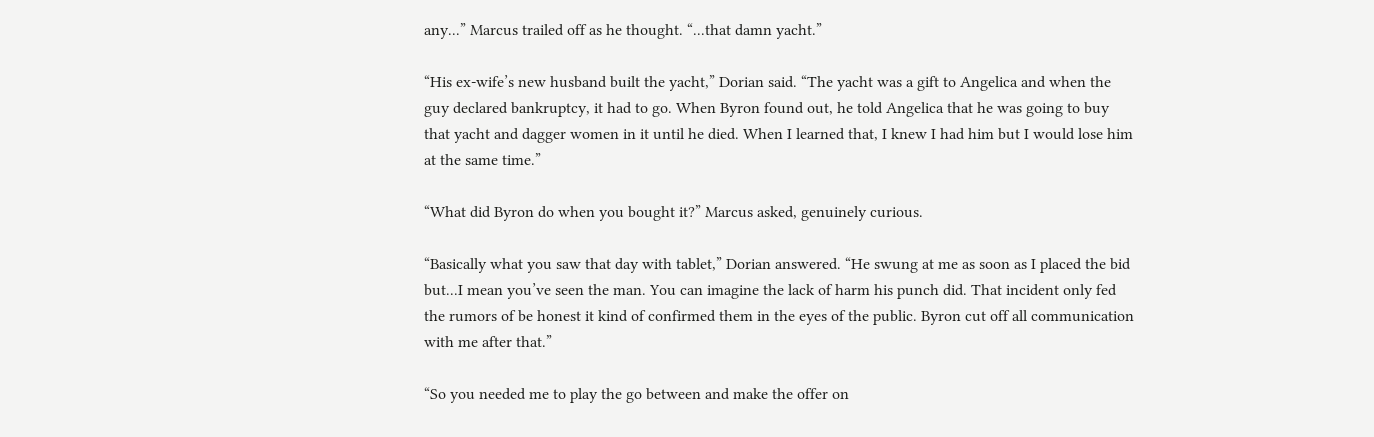any...” Marcus trailed off as he thought. “...that damn yacht.”

“His ex-wife’s new husband built the yacht,” Dorian said. “The yacht was a gift to Angelica and when the guy declared bankruptcy, it had to go. When Byron found out, he told Angelica that he was going to buy that yacht and dagger women in it until he died. When I learned that, I knew I had him but I would lose him at the same time.”

“What did Byron do when you bought it?” Marcus asked, genuinely curious.

“Basically what you saw that day with tablet,” Dorian answered. “He swung at me as soon as I placed the bid but...I mean you’ve seen the man. You can imagine the lack of harm his punch did. That incident only fed the rumors of be honest it kind of confirmed them in the eyes of the public. Byron cut off all communication with me after that.”

“So you needed me to play the go between and make the offer on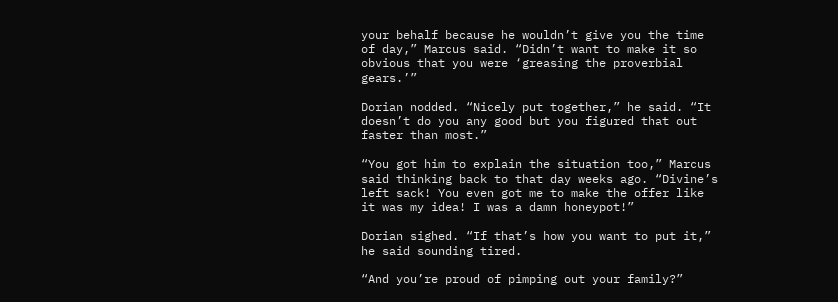your behalf because he wouldn’t give you the time of day,” Marcus said. “Didn’t want to make it so obvious that you were ‘greasing the proverbial gears.’”

Dorian nodded. “Nicely put together,” he said. “It doesn’t do you any good but you figured that out faster than most.”

“You got him to explain the situation too,” Marcus said thinking back to that day weeks ago. “Divine’s left sack! You even got me to make the offer like it was my idea! I was a damn honeypot!”

Dorian sighed. “If that’s how you want to put it,” he said sounding tired.

“And you’re proud of pimping out your family?”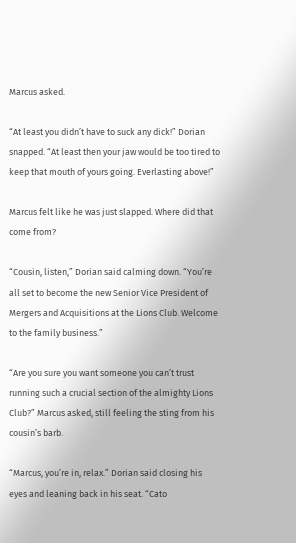Marcus asked.

“At least you didn’t have to suck any dick!” Dorian snapped. “At least then your jaw would be too tired to keep that mouth of yours going. Everlasting above!”

Marcus felt like he was just slapped. Where did that come from?

“Cousin, listen,” Dorian said calming down. “You’re all set to become the new Senior Vice President of Mergers and Acquisitions at the Lions Club. Welcome to the family business.”

“Are you sure you want someone you can’t trust running such a crucial section of the almighty Lions Club?” Marcus asked, still feeling the sting from his cousin’s barb.

“Marcus, you’re in, relax.” Dorian said closing his eyes and leaning back in his seat. “Cato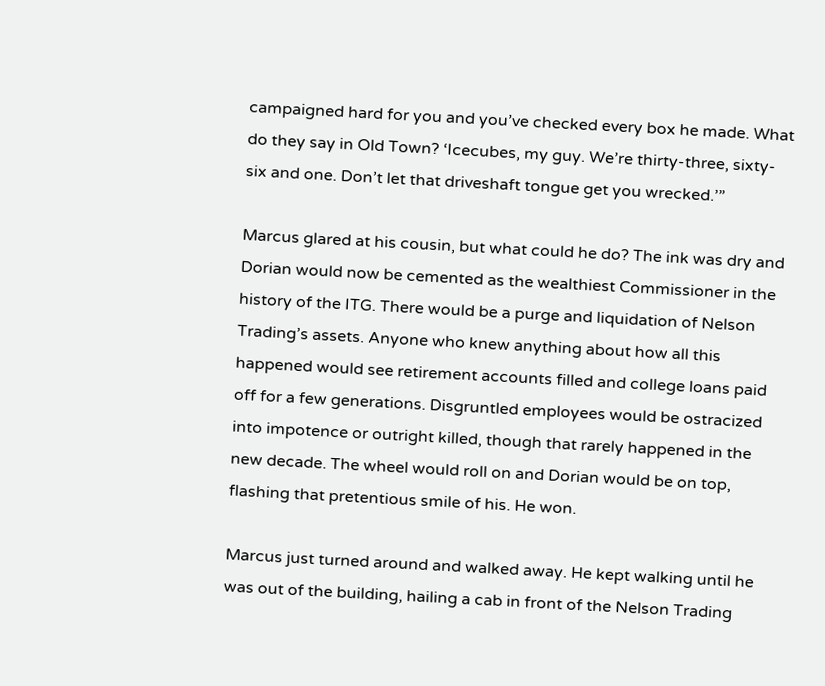campaigned hard for you and you’ve checked every box he made. What do they say in Old Town? ‘Icecubes, my guy. We’re thirty-three, sixty-six and one. Don’t let that driveshaft tongue get you wrecked.’”

Marcus glared at his cousin, but what could he do? The ink was dry and Dorian would now be cemented as the wealthiest Commissioner in the history of the ITG. There would be a purge and liquidation of Nelson Trading’s assets. Anyone who knew anything about how all this happened would see retirement accounts filled and college loans paid off for a few generations. Disgruntled employees would be ostracized into impotence or outright killed, though that rarely happened in the new decade. The wheel would roll on and Dorian would be on top, flashing that pretentious smile of his. He won.

Marcus just turned around and walked away. He kept walking until he was out of the building, hailing a cab in front of the Nelson Trading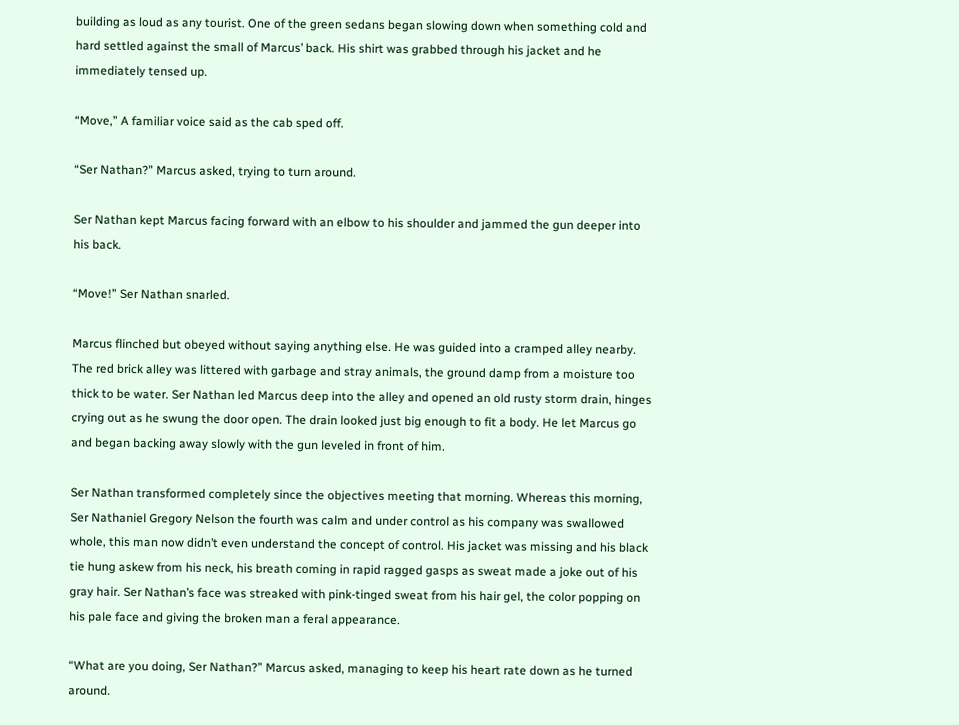building as loud as any tourist. One of the green sedans began slowing down when something cold and hard settled against the small of Marcus’ back. His shirt was grabbed through his jacket and he immediately tensed up.

“Move,” A familiar voice said as the cab sped off.

“Ser Nathan?” Marcus asked, trying to turn around.

Ser Nathan kept Marcus facing forward with an elbow to his shoulder and jammed the gun deeper into his back.

“Move!” Ser Nathan snarled.

Marcus flinched but obeyed without saying anything else. He was guided into a cramped alley nearby. The red brick alley was littered with garbage and stray animals, the ground damp from a moisture too thick to be water. Ser Nathan led Marcus deep into the alley and opened an old rusty storm drain, hinges crying out as he swung the door open. The drain looked just big enough to fit a body. He let Marcus go and began backing away slowly with the gun leveled in front of him.

Ser Nathan transformed completely since the objectives meeting that morning. Whereas this morning, Ser Nathaniel Gregory Nelson the fourth was calm and under control as his company was swallowed whole, this man now didn’t even understand the concept of control. His jacket was missing and his black tie hung askew from his neck, his breath coming in rapid ragged gasps as sweat made a joke out of his gray hair. Ser Nathan’s face was streaked with pink-tinged sweat from his hair gel, the color popping on his pale face and giving the broken man a feral appearance.

“What are you doing, Ser Nathan?” Marcus asked, managing to keep his heart rate down as he turned around.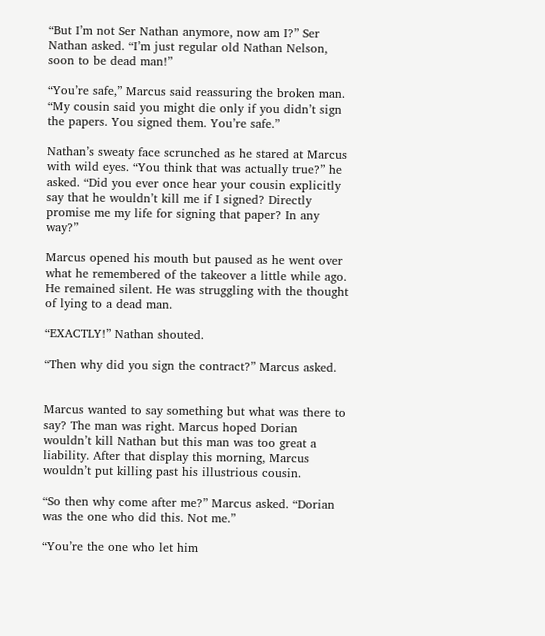“But I’m not Ser Nathan anymore, now am I?” Ser Nathan asked. “I’m just regular old Nathan Nelson, soon to be dead man!”

“You’re safe,” Marcus said reassuring the broken man. “My cousin said you might die only if you didn’t sign the papers. You signed them. You’re safe.”

Nathan’s sweaty face scrunched as he stared at Marcus with wild eyes. “You think that was actually true?” he asked. “Did you ever once hear your cousin explicitly say that he wouldn’t kill me if I signed? Directly promise me my life for signing that paper? In any way?”

Marcus opened his mouth but paused as he went over what he remembered of the takeover a little while ago. He remained silent. He was struggling with the thought of lying to a dead man.

“EXACTLY!” Nathan shouted.

“Then why did you sign the contract?” Marcus asked.


Marcus wanted to say something but what was there to say? The man was right. Marcus hoped Dorian wouldn’t kill Nathan but this man was too great a liability. After that display this morning, Marcus wouldn’t put killing past his illustrious cousin.

“So then why come after me?” Marcus asked. “Dorian was the one who did this. Not me.”

“You’re the one who let him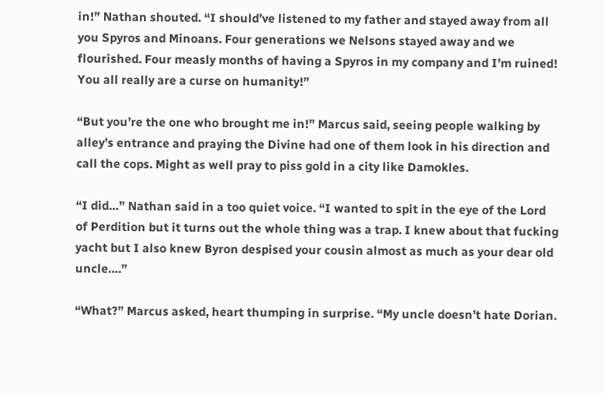in!” Nathan shouted. “I should’ve listened to my father and stayed away from all you Spyros and Minoans. Four generations we Nelsons stayed away and we flourished. Four measly months of having a Spyros in my company and I’m ruined! You all really are a curse on humanity!”

“But you’re the one who brought me in!” Marcus said, seeing people walking by alley’s entrance and praying the Divine had one of them look in his direction and call the cops. Might as well pray to piss gold in a city like Damokles.

“I did…” Nathan said in a too quiet voice. “I wanted to spit in the eye of the Lord of Perdition but it turns out the whole thing was a trap. I knew about that fucking yacht but I also knew Byron despised your cousin almost as much as your dear old uncle….”

“What?” Marcus asked, heart thumping in surprise. “My uncle doesn’t hate Dorian.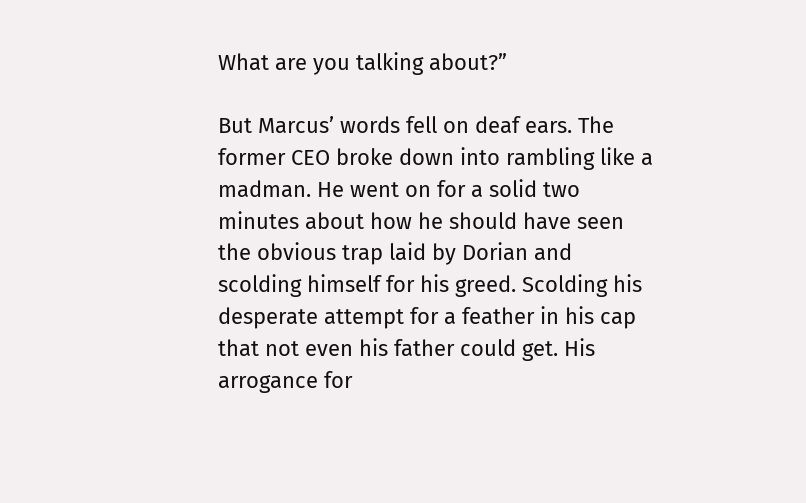What are you talking about?”

But Marcus’ words fell on deaf ears. The former CEO broke down into rambling like a madman. He went on for a solid two minutes about how he should have seen the obvious trap laid by Dorian and scolding himself for his greed. Scolding his desperate attempt for a feather in his cap that not even his father could get. His arrogance for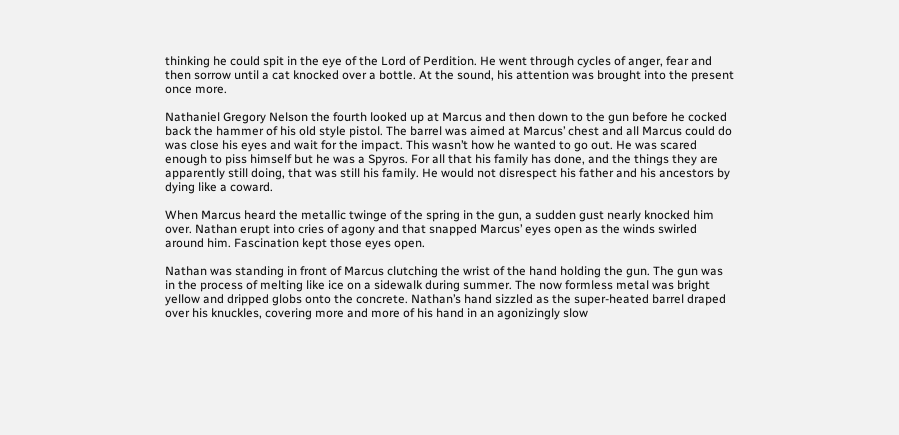thinking he could spit in the eye of the Lord of Perdition. He went through cycles of anger, fear and then sorrow until a cat knocked over a bottle. At the sound, his attention was brought into the present once more.

Nathaniel Gregory Nelson the fourth looked up at Marcus and then down to the gun before he cocked back the hammer of his old style pistol. The barrel was aimed at Marcus’ chest and all Marcus could do was close his eyes and wait for the impact. This wasn’t how he wanted to go out. He was scared enough to piss himself but he was a Spyros. For all that his family has done, and the things they are apparently still doing, that was still his family. He would not disrespect his father and his ancestors by dying like a coward.

When Marcus heard the metallic twinge of the spring in the gun, a sudden gust nearly knocked him over. Nathan erupt into cries of agony and that snapped Marcus’ eyes open as the winds swirled around him. Fascination kept those eyes open.

Nathan was standing in front of Marcus clutching the wrist of the hand holding the gun. The gun was in the process of melting like ice on a sidewalk during summer. The now formless metal was bright yellow and dripped globs onto the concrete. Nathan’s hand sizzled as the super-heated barrel draped over his knuckles, covering more and more of his hand in an agonizingly slow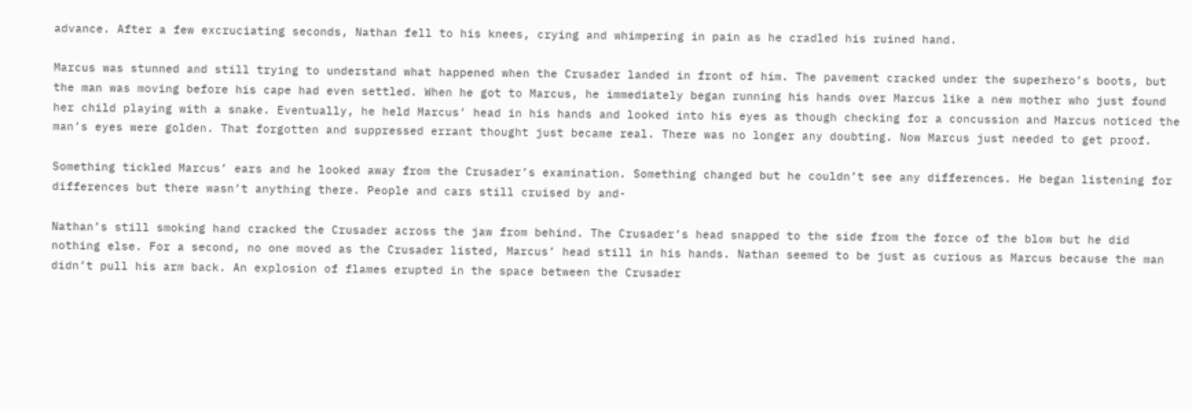advance. After a few excruciating seconds, Nathan fell to his knees, crying and whimpering in pain as he cradled his ruined hand.

Marcus was stunned and still trying to understand what happened when the Crusader landed in front of him. The pavement cracked under the superhero’s boots, but the man was moving before his cape had even settled. When he got to Marcus, he immediately began running his hands over Marcus like a new mother who just found her child playing with a snake. Eventually, he held Marcus’ head in his hands and looked into his eyes as though checking for a concussion and Marcus noticed the man’s eyes were golden. That forgotten and suppressed errant thought just became real. There was no longer any doubting. Now Marcus just needed to get proof.

Something tickled Marcus’ ears and he looked away from the Crusader’s examination. Something changed but he couldn’t see any differences. He began listening for differences but there wasn’t anything there. People and cars still cruised by and-

Nathan’s still smoking hand cracked the Crusader across the jaw from behind. The Crusader’s head snapped to the side from the force of the blow but he did nothing else. For a second, no one moved as the Crusader listed, Marcus’ head still in his hands. Nathan seemed to be just as curious as Marcus because the man didn’t pull his arm back. An explosion of flames erupted in the space between the Crusader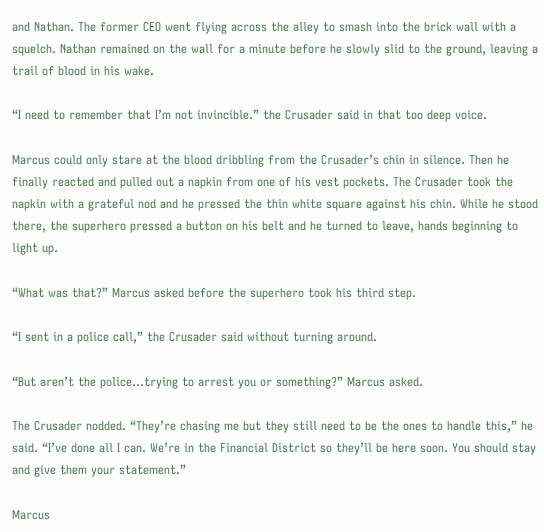and Nathan. The former CEO went flying across the alley to smash into the brick wall with a squelch. Nathan remained on the wall for a minute before he slowly slid to the ground, leaving a trail of blood in his wake.

“I need to remember that I’m not invincible.” the Crusader said in that too deep voice.

Marcus could only stare at the blood dribbling from the Crusader’s chin in silence. Then he finally reacted and pulled out a napkin from one of his vest pockets. The Crusader took the napkin with a grateful nod and he pressed the thin white square against his chin. While he stood there, the superhero pressed a button on his belt and he turned to leave, hands beginning to light up.

“What was that?” Marcus asked before the superhero took his third step.

“I sent in a police call,” the Crusader said without turning around.

“But aren’t the police…trying to arrest you or something?” Marcus asked.

The Crusader nodded. “They’re chasing me but they still need to be the ones to handle this,” he said. “I’ve done all I can. We’re in the Financial District so they’ll be here soon. You should stay and give them your statement.”

Marcus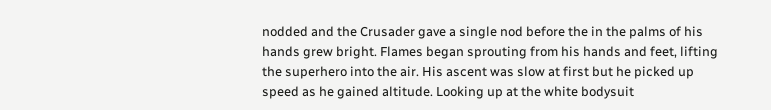nodded and the Crusader gave a single nod before the in the palms of his hands grew bright. Flames began sprouting from his hands and feet, lifting the superhero into the air. His ascent was slow at first but he picked up speed as he gained altitude. Looking up at the white bodysuit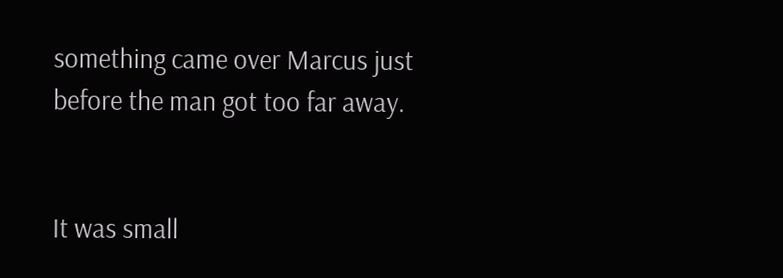something came over Marcus just before the man got too far away.


It was small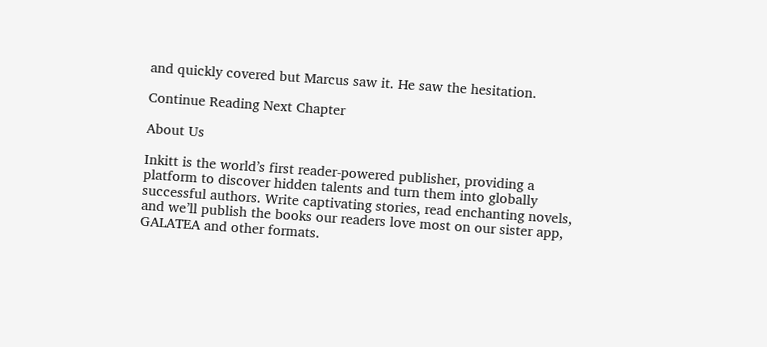and quickly covered but Marcus saw it. He saw the hesitation.

Continue Reading Next Chapter

About Us

Inkitt is the world’s first reader-powered publisher, providing a platform to discover hidden talents and turn them into globally successful authors. Write captivating stories, read enchanting novels, and we’ll publish the books our readers love most on our sister app, GALATEA and other formats.